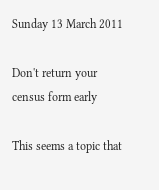Sunday 13 March 2011

Don't return your census form early

This seems a topic that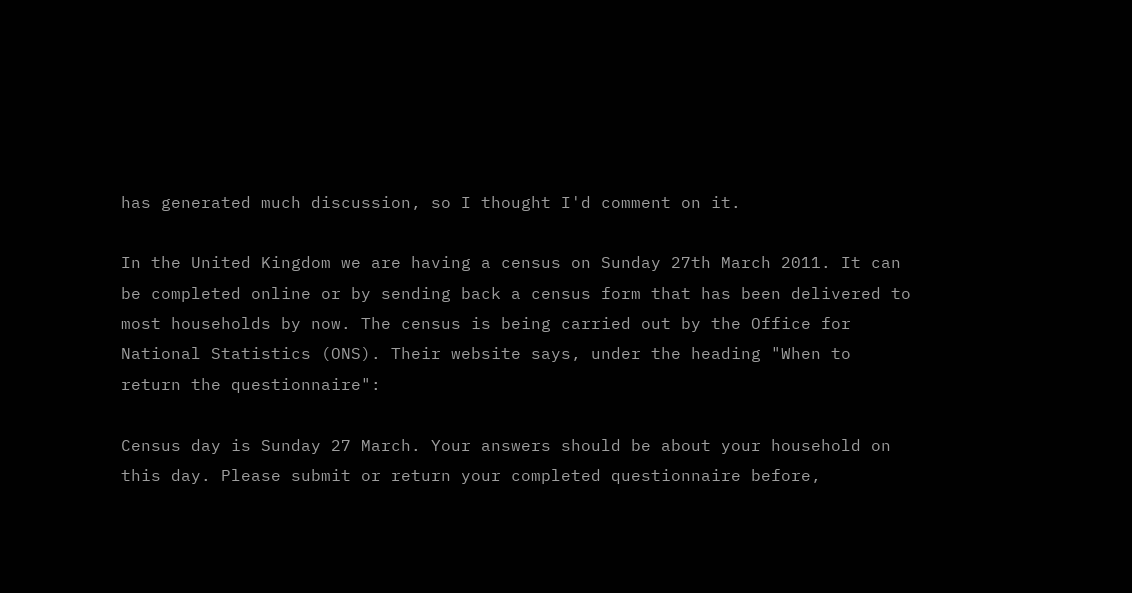has generated much discussion, so I thought I'd comment on it.

In the United Kingdom we are having a census on Sunday 27th March 2011. It can be completed online or by sending back a census form that has been delivered to most households by now. The census is being carried out by the Office for National Statistics (ONS). Their website says, under the heading "When to return the questionnaire":

Census day is Sunday 27 March. Your answers should be about your household on this day. Please submit or return your completed questionnaire before,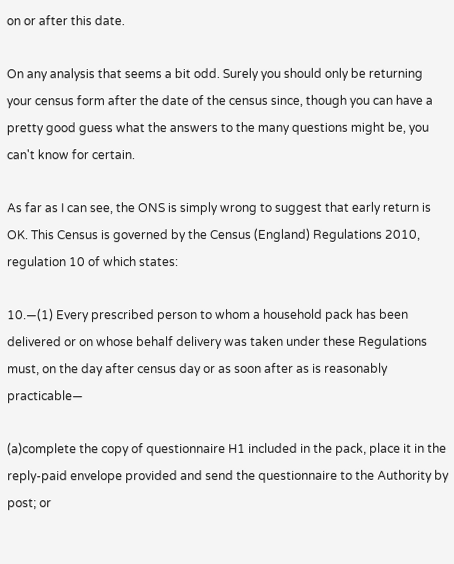on or after this date.

On any analysis that seems a bit odd. Surely you should only be returning your census form after the date of the census since, though you can have a pretty good guess what the answers to the many questions might be, you can't know for certain.

As far as I can see, the ONS is simply wrong to suggest that early return is OK. This Census is governed by the Census (England) Regulations 2010, regulation 10 of which states:

10.—(1) Every prescribed person to whom a household pack has been delivered or on whose behalf delivery was taken under these Regulations must, on the day after census day or as soon after as is reasonably practicable—

(a)complete the copy of questionnaire H1 included in the pack, place it in the reply-paid envelope provided and send the questionnaire to the Authority by post; or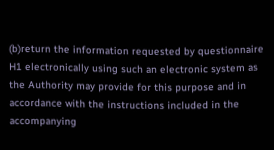(b)return the information requested by questionnaire H1 electronically using such an electronic system as the Authority may provide for this purpose and in accordance with the instructions included in the accompanying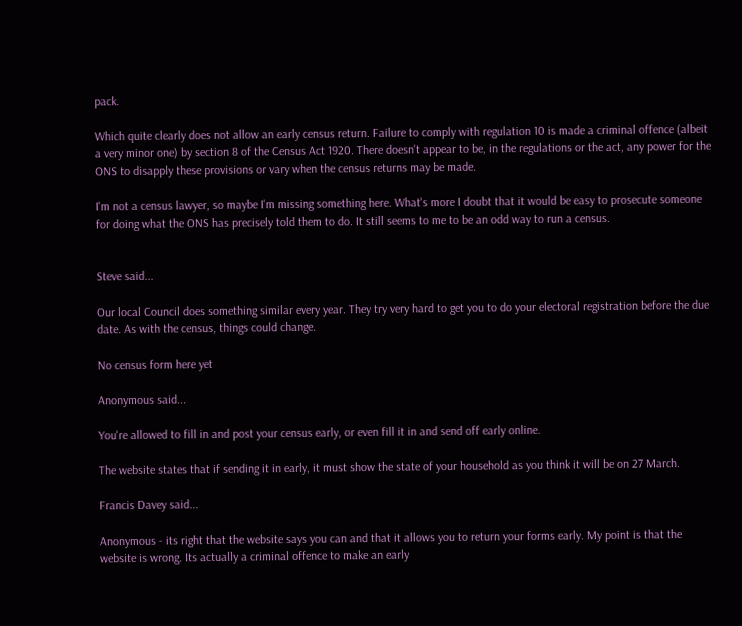pack.

Which quite clearly does not allow an early census return. Failure to comply with regulation 10 is made a criminal offence (albeit a very minor one) by section 8 of the Census Act 1920. There doesn't appear to be, in the regulations or the act, any power for the ONS to disapply these provisions or vary when the census returns may be made.

I'm not a census lawyer, so maybe I'm missing something here. What's more I doubt that it would be easy to prosecute someone for doing what the ONS has precisely told them to do. It still seems to me to be an odd way to run a census.


Steve said...

Our local Council does something similar every year. They try very hard to get you to do your electoral registration before the due date. As with the census, things could change.

No census form here yet

Anonymous said...

You're allowed to fill in and post your census early, or even fill it in and send off early online.

The website states that if sending it in early, it must show the state of your household as you think it will be on 27 March.

Francis Davey said...

Anonymous - its right that the website says you can and that it allows you to return your forms early. My point is that the website is wrong. Its actually a criminal offence to make an early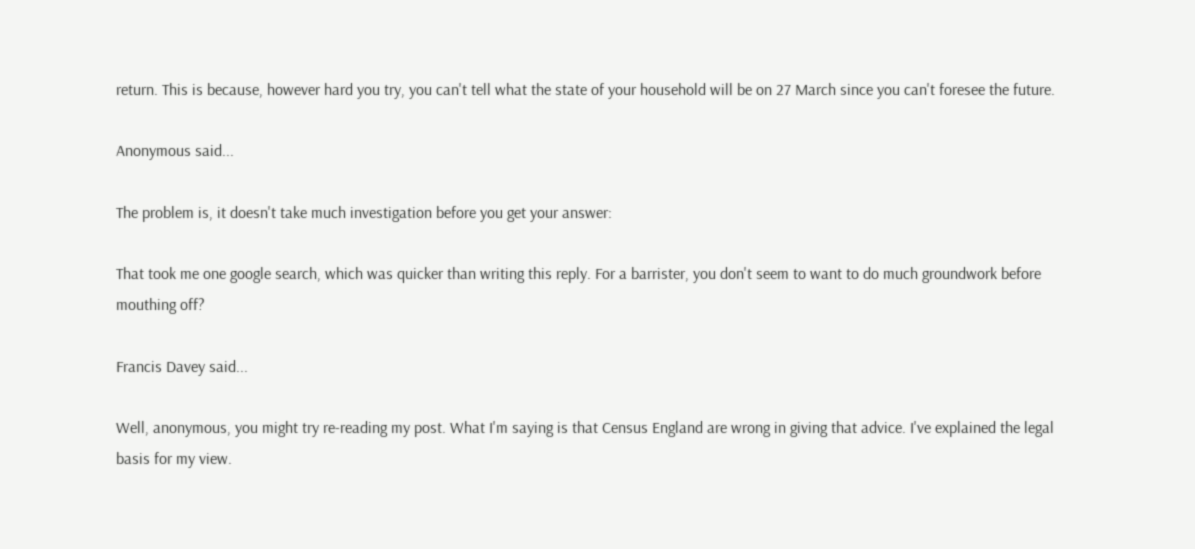return. This is because, however hard you try, you can't tell what the state of your household will be on 27 March since you can't foresee the future.

Anonymous said...

The problem is, it doesn't take much investigation before you get your answer:

That took me one google search, which was quicker than writing this reply. For a barrister, you don't seem to want to do much groundwork before mouthing off?

Francis Davey said...

Well, anonymous, you might try re-reading my post. What I'm saying is that Census England are wrong in giving that advice. I've explained the legal basis for my view.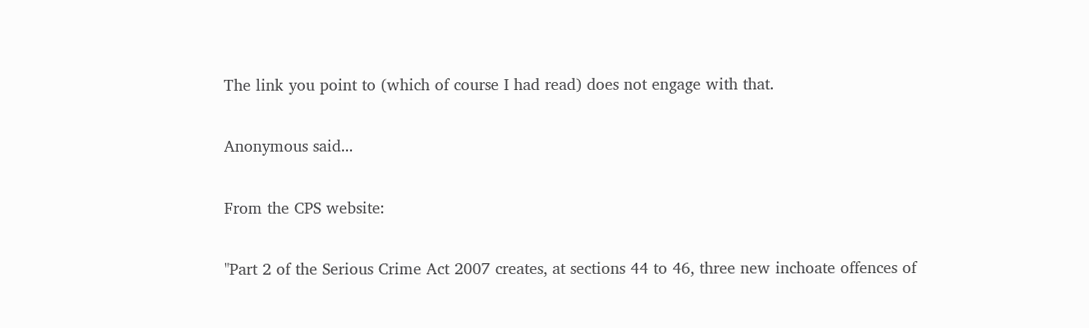The link you point to (which of course I had read) does not engage with that.

Anonymous said...

From the CPS website:

"Part 2 of the Serious Crime Act 2007 creates, at sections 44 to 46, three new inchoate offences of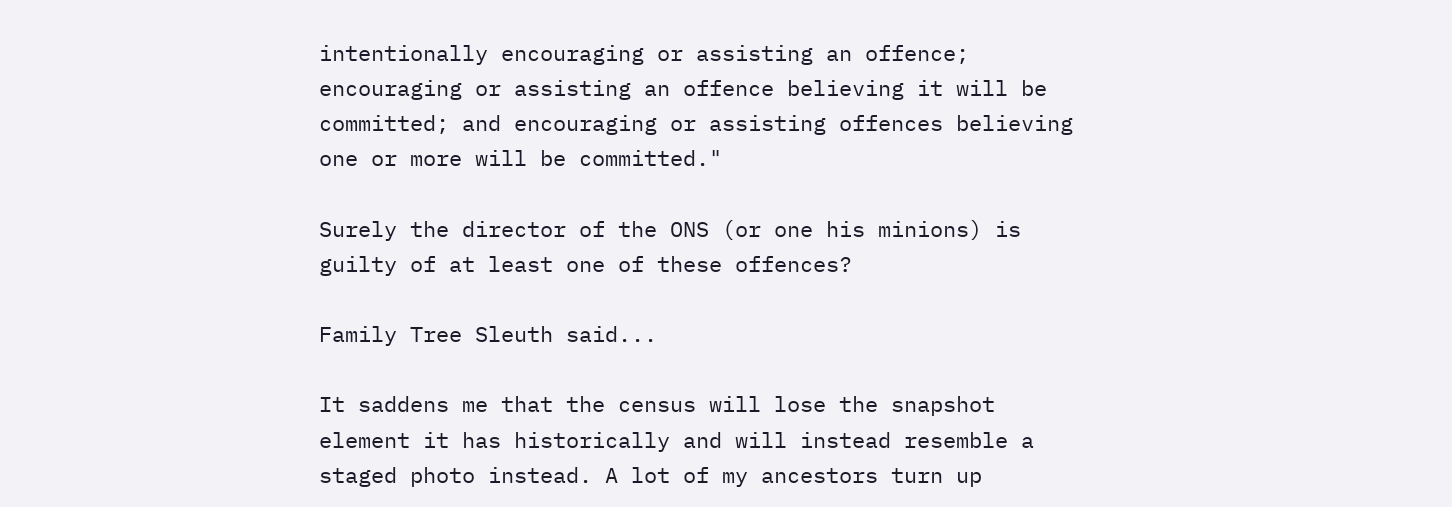intentionally encouraging or assisting an offence; encouraging or assisting an offence believing it will be committed; and encouraging or assisting offences believing one or more will be committed."

Surely the director of the ONS (or one his minions) is guilty of at least one of these offences?

Family Tree Sleuth said...

It saddens me that the census will lose the snapshot element it has historically and will instead resemble a staged photo instead. A lot of my ancestors turn up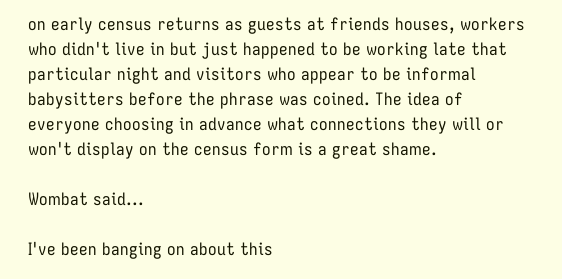on early census returns as guests at friends houses, workers who didn't live in but just happened to be working late that particular night and visitors who appear to be informal babysitters before the phrase was coined. The idea of everyone choosing in advance what connections they will or won't display on the census form is a great shame.

Wombat said...

I've been banging on about this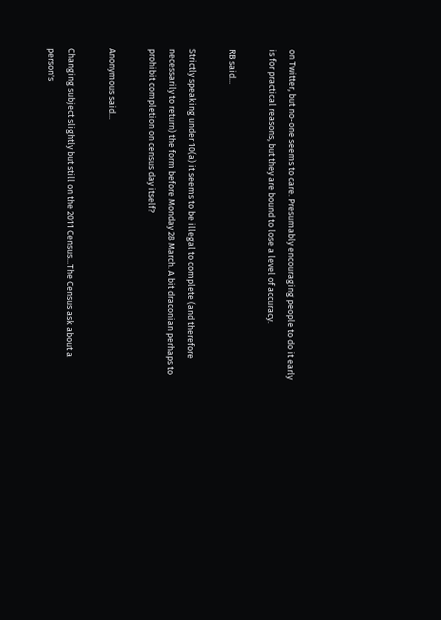on Twitter, but no-one seems to care. Presumably encouraging people to do it early is for practical reasons, but they are bound to lose a level of accuracy.

RB said...

Strictly speaking under 10(a) it seems to be illegal to complete (and therefore necessarily to return) the form before Monday 28 March. A bit draconian perhaps to prohibit completion on census day itself?

Anonymous said...

Changing subject slightly but still on the 2011 Census...The Census ask about a person's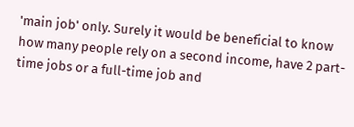'main job' only. Surely it would be beneficial to know how many people rely on a second income, have 2 part-time jobs or a full-time job and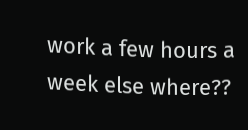work a few hours a week else where??